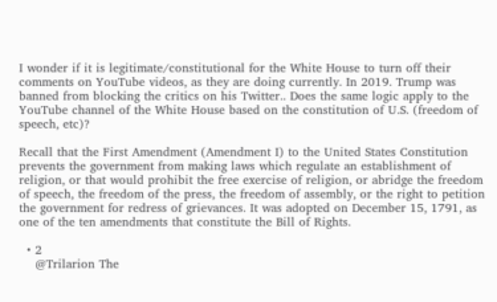I wonder if it is legitimate/constitutional for the White House to turn off their comments on YouTube videos, as they are doing currently. In 2019. Trump was banned from blocking the critics on his Twitter.. Does the same logic apply to the YouTube channel of the White House based on the constitution of U.S. (freedom of speech, etc)?

Recall that the First Amendment (Amendment I) to the United States Constitution prevents the government from making laws which regulate an establishment of religion, or that would prohibit the free exercise of religion, or abridge the freedom of speech, the freedom of the press, the freedom of assembly, or the right to petition the government for redress of grievances. It was adopted on December 15, 1791, as one of the ten amendments that constitute the Bill of Rights.

  • 2
    @Trilarion The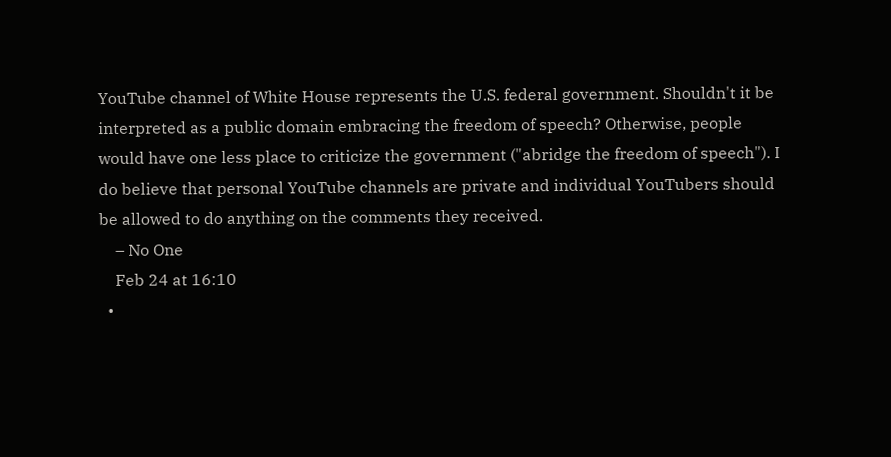YouTube channel of White House represents the U.S. federal government. Shouldn't it be interpreted as a public domain embracing the freedom of speech? Otherwise, people would have one less place to criticize the government ("abridge the freedom of speech"). I do believe that personal YouTube channels are private and individual YouTubers should be allowed to do anything on the comments they received.
    – No One
    Feb 24 at 16:10
  •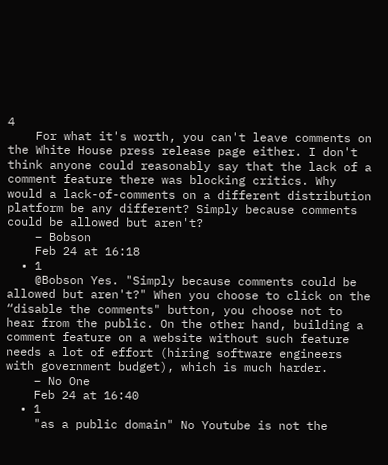4
    For what it's worth, you can't leave comments on the White House press release page either. I don't think anyone could reasonably say that the lack of a comment feature there was blocking critics. Why would a lack-of-comments on a different distribution platform be any different? Simply because comments could be allowed but aren't?
    – Bobson
    Feb 24 at 16:18
  • 1
    @Bobson Yes. "Simply because comments could be allowed but aren't?" When you choose to click on the “disable the comments" button, you choose not to hear from the public. On the other hand, building a comment feature on a website without such feature needs a lot of effort (hiring software engineers with government budget), which is much harder.
    – No One
    Feb 24 at 16:40
  • 1
    "as a public domain" No Youtube is not the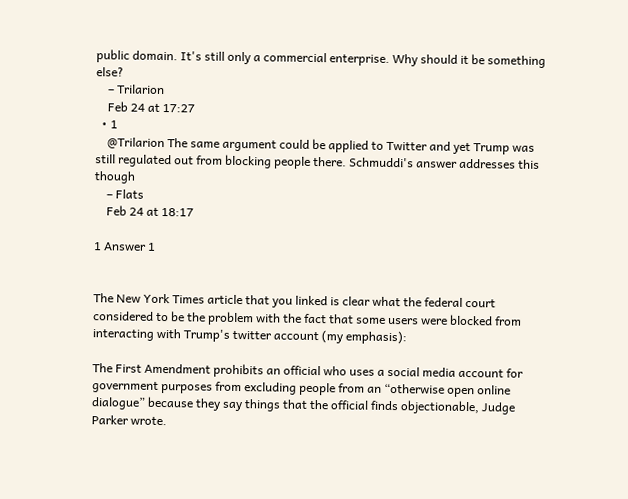public domain. It's still only a commercial enterprise. Why should it be something else?
    – Trilarion
    Feb 24 at 17:27
  • 1
    @Trilarion The same argument could be applied to Twitter and yet Trump was still regulated out from blocking people there. Schmuddi's answer addresses this though
    – Flats
    Feb 24 at 18:17

1 Answer 1


The New York Times article that you linked is clear what the federal court considered to be the problem with the fact that some users were blocked from interacting with Trump's twitter account (my emphasis):

The First Amendment prohibits an official who uses a social media account for government purposes from excluding people from an “otherwise open online dialogue” because they say things that the official finds objectionable, Judge Parker wrote.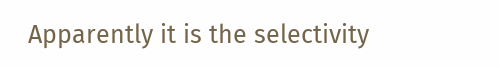Apparently it is the selectivity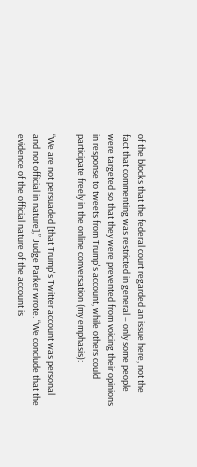of the blocks that the federal court regarded an issue here, not the fact that commenting was restricted in general – only some people were targeted so that they were prevented from voicing their opinions in response to tweets from Trump's account, while others could participate freely in the online conversation (my emphasis):

“We are not persuaded [that Trump's Twitter account was personal and not official in nature],” Judge Parker wrote. “We conclude that the evidence of the official nature of the account is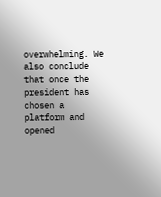overwhelming. We also conclude that once the president has chosen a platform and opened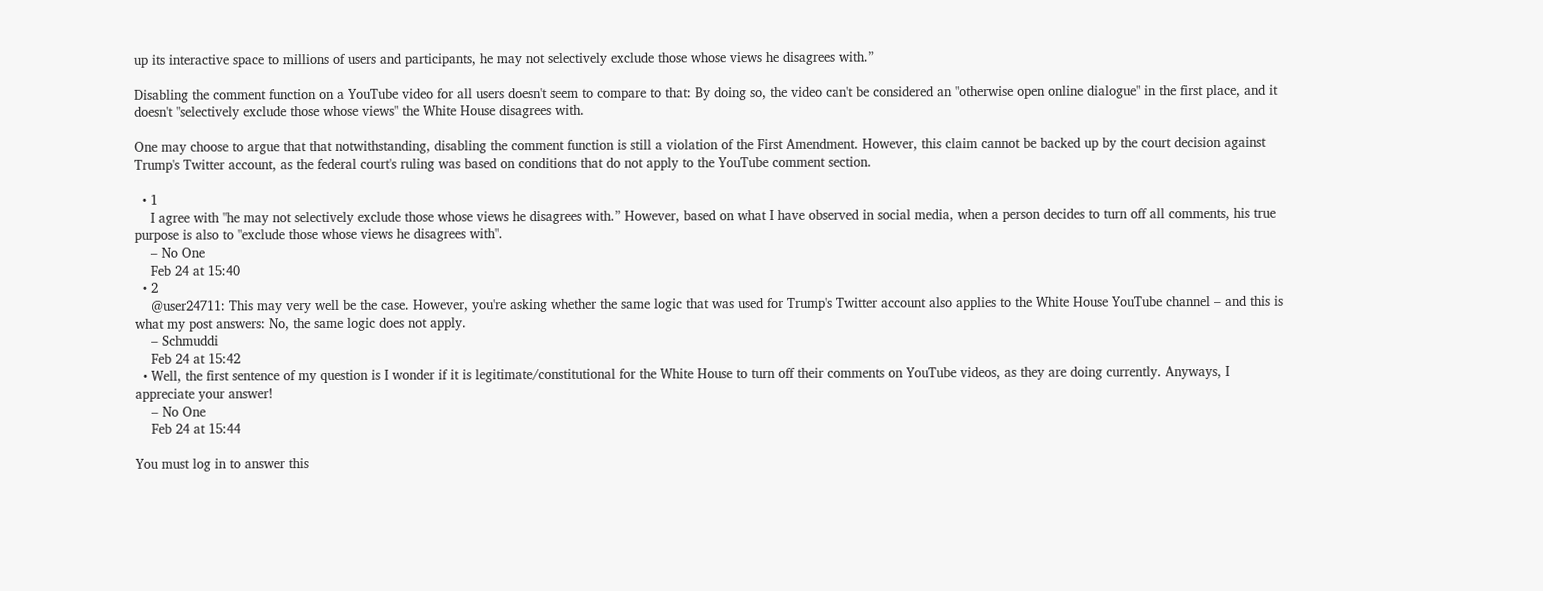up its interactive space to millions of users and participants, he may not selectively exclude those whose views he disagrees with.”

Disabling the comment function on a YouTube video for all users doesn't seem to compare to that: By doing so, the video can't be considered an "otherwise open online dialogue" in the first place, and it doesn't "selectively exclude those whose views" the White House disagrees with.

One may choose to argue that that notwithstanding, disabling the comment function is still a violation of the First Amendment. However, this claim cannot be backed up by the court decision against Trump's Twitter account, as the federal court's ruling was based on conditions that do not apply to the YouTube comment section.

  • 1
    I agree with "he may not selectively exclude those whose views he disagrees with.” However, based on what I have observed in social media, when a person decides to turn off all comments, his true purpose is also to "exclude those whose views he disagrees with".
    – No One
    Feb 24 at 15:40
  • 2
    @user24711: This may very well be the case. However, you're asking whether the same logic that was used for Trump's Twitter account also applies to the White House YouTube channel – and this is what my post answers: No, the same logic does not apply.
    – Schmuddi
    Feb 24 at 15:42
  • Well, the first sentence of my question is I wonder if it is legitimate/constitutional for the White House to turn off their comments on YouTube videos, as they are doing currently. Anyways, I appreciate your answer!
    – No One
    Feb 24 at 15:44

You must log in to answer this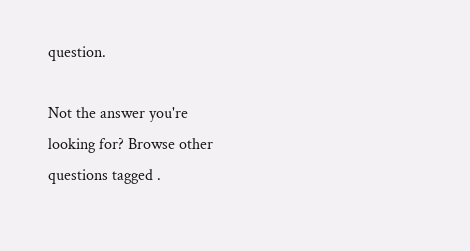question.

Not the answer you're looking for? Browse other questions tagged .